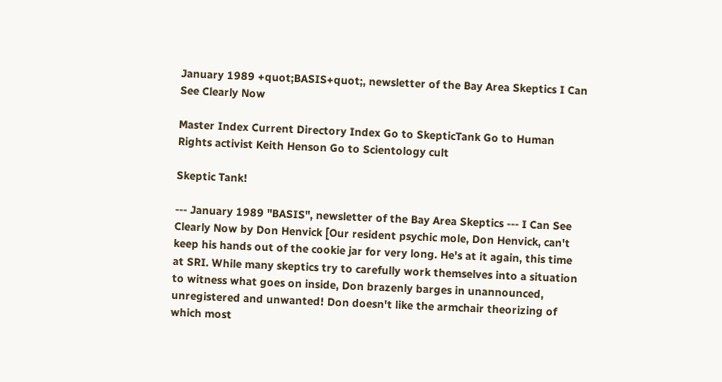January 1989 +quot;BASIS+quot;, newsletter of the Bay Area Skeptics I Can See Clearly Now

Master Index Current Directory Index Go to SkepticTank Go to Human Rights activist Keith Henson Go to Scientology cult

Skeptic Tank!

--- January 1989 "BASIS", newsletter of the Bay Area Skeptics --- I Can See Clearly Now by Don Henvick [Our resident psychic mole, Don Henvick, can't keep his hands out of the cookie jar for very long. He's at it again, this time at SRI. While many skeptics try to carefully work themselves into a situation to witness what goes on inside, Don brazenly barges in unannounced, unregistered and unwanted! Don doesn't like the armchair theorizing of which most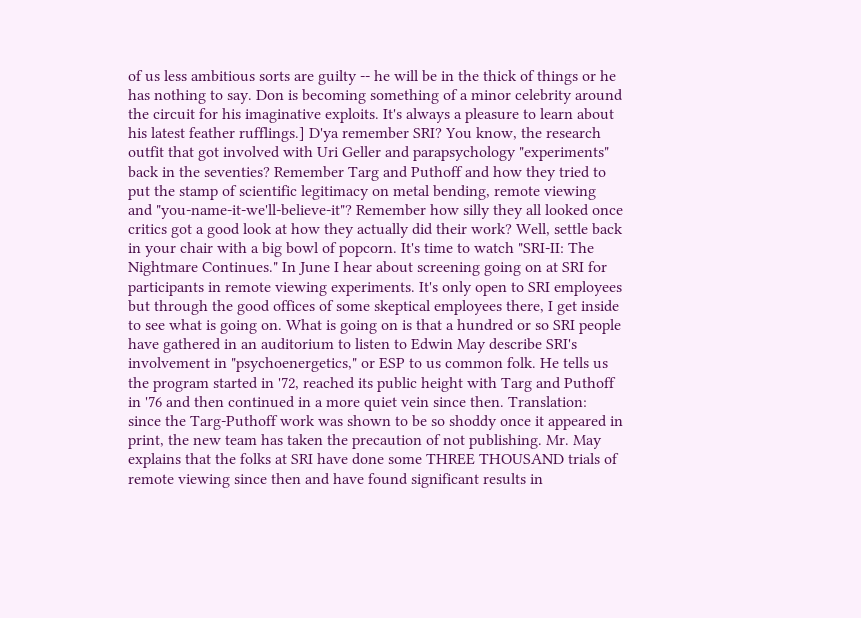of us less ambitious sorts are guilty -- he will be in the thick of things or he has nothing to say. Don is becoming something of a minor celebrity around the circuit for his imaginative exploits. It's always a pleasure to learn about his latest feather rufflings.] D'ya remember SRI? You know, the research outfit that got involved with Uri Geller and parapsychology "experiments" back in the seventies? Remember Targ and Puthoff and how they tried to put the stamp of scientific legitimacy on metal bending, remote viewing and "you-name-it-we'll-believe-it"? Remember how silly they all looked once critics got a good look at how they actually did their work? Well, settle back in your chair with a big bowl of popcorn. It's time to watch "SRI-II: The Nightmare Continues." In June I hear about screening going on at SRI for participants in remote viewing experiments. It's only open to SRI employees but through the good offices of some skeptical employees there, I get inside to see what is going on. What is going on is that a hundred or so SRI people have gathered in an auditorium to listen to Edwin May describe SRI's involvement in "psychoenergetics," or ESP to us common folk. He tells us the program started in '72, reached its public height with Targ and Puthoff in '76 and then continued in a more quiet vein since then. Translation: since the Targ-Puthoff work was shown to be so shoddy once it appeared in print, the new team has taken the precaution of not publishing. Mr. May explains that the folks at SRI have done some THREE THOUSAND trials of remote viewing since then and have found significant results in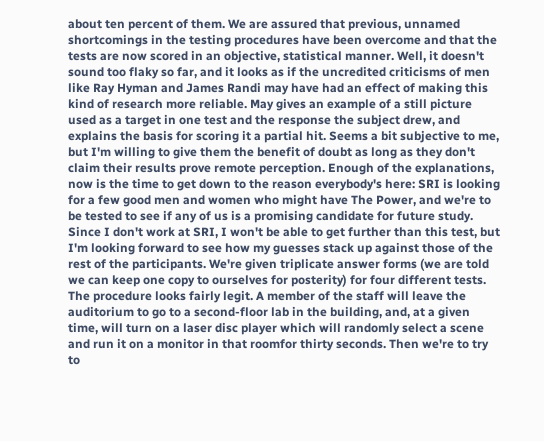about ten percent of them. We are assured that previous, unnamed shortcomings in the testing procedures have been overcome and that the tests are now scored in an objective, statistical manner. Well, it doesn't sound too flaky so far, and it looks as if the uncredited criticisms of men like Ray Hyman and James Randi may have had an effect of making this kind of research more reliable. May gives an example of a still picture used as a target in one test and the response the subject drew, and explains the basis for scoring it a partial hit. Seems a bit subjective to me, but I'm willing to give them the benefit of doubt as long as they don't claim their results prove remote perception. Enough of the explanations, now is the time to get down to the reason everybody's here: SRI is looking for a few good men and women who might have The Power, and we're to be tested to see if any of us is a promising candidate for future study. Since I don't work at SRI, I won't be able to get further than this test, but I'm looking forward to see how my guesses stack up against those of the rest of the participants. We're given triplicate answer forms (we are told we can keep one copy to ourselves for posterity) for four different tests. The procedure looks fairly legit. A member of the staff will leave the auditorium to go to a second-floor lab in the building, and, at a given time, will turn on a laser disc player which will randomly select a scene and run it on a monitor in that roomfor thirty seconds. Then we're to try to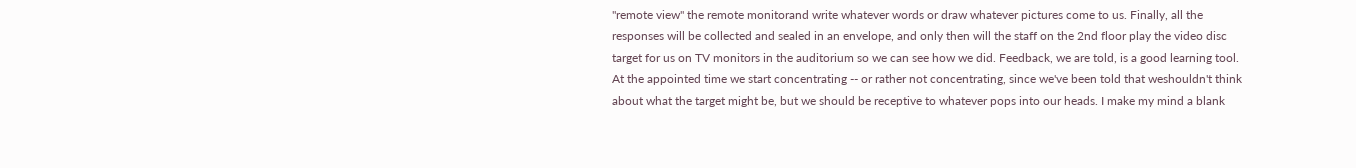"remote view" the remote monitorand write whatever words or draw whatever pictures come to us. Finally, all the responses will be collected and sealed in an envelope, and only then will the staff on the 2nd floor play the video disc target for us on TV monitors in the auditorium so we can see how we did. Feedback, we are told, is a good learning tool. At the appointed time we start concentrating -- or rather not concentrating, since we've been told that weshouldn't think about what the target might be, but we should be receptive to whatever pops into our heads. I make my mind a blank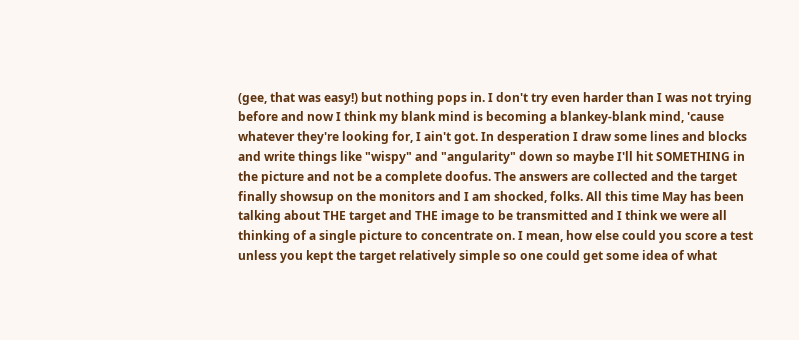(gee, that was easy!) but nothing pops in. I don't try even harder than I was not trying before and now I think my blank mind is becoming a blankey-blank mind, 'cause whatever they're looking for, I ain't got. In desperation I draw some lines and blocks and write things like "wispy" and "angularity" down so maybe I'll hit SOMETHING in the picture and not be a complete doofus. The answers are collected and the target finally showsup on the monitors and I am shocked, folks. All this time May has been talking about THE target and THE image to be transmitted and I think we were all thinking of a single picture to concentrate on. I mean, how else could you score a test unless you kept the target relatively simple so one could get some idea of what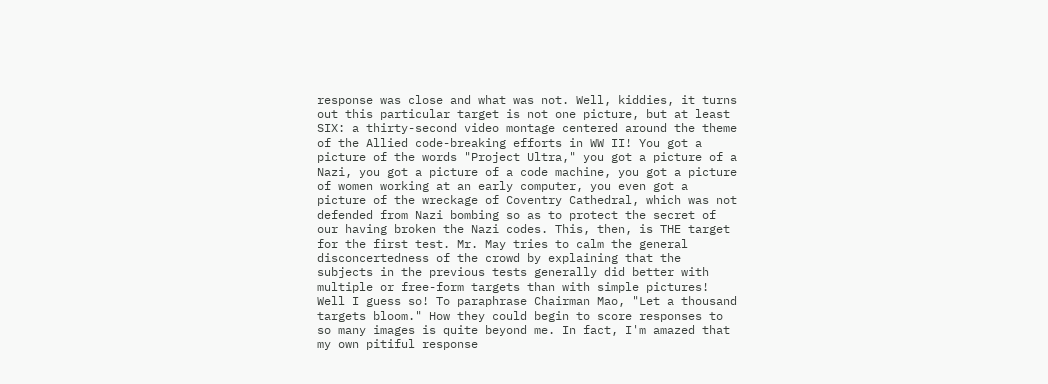response was close and what was not. Well, kiddies, it turns out this particular target is not one picture, but at least SIX: a thirty-second video montage centered around the theme of the Allied code-breaking efforts in WW II! You got a picture of the words "Project Ultra," you got a picture of a Nazi, you got a picture of a code machine, you got a picture of women working at an early computer, you even got a picture of the wreckage of Coventry Cathedral, which was not defended from Nazi bombing so as to protect the secret of our having broken the Nazi codes. This, then, is THE target for the first test. Mr. May tries to calm the general disconcertedness of the crowd by explaining that the subjects in the previous tests generally did better with multiple or free-form targets than with simple pictures! Well I guess so! To paraphrase Chairman Mao, "Let a thousand targets bloom." How they could begin to score responses to so many images is quite beyond me. In fact, I'm amazed that my own pitiful response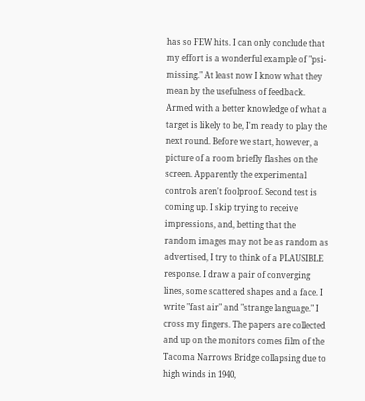has so FEW hits. I can only conclude that my effort is a wonderful example of "psi-missing." At least now I know what they mean by the usefulness of feedback. Armed with a better knowledge of what a target is likely to be, I'm ready to play the next round. Before we start, however, a picture of a room briefly flashes on the screen. Apparently the experimental controls aren't foolproof. Second test is coming up. I skip trying to receive impressions, and, betting that the random images may not be as random as advertised, I try to think of a PLAUSIBLE response. I draw a pair of converging lines, some scattered shapes and a face. I write "fast air" and "strange language." I cross my fingers. The papers are collected and up on the monitors comes film of the Tacoma Narrows Bridge collapsing due to high winds in 1940,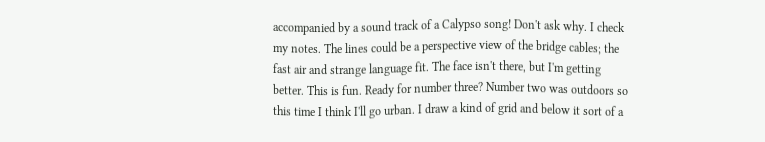accompanied by a sound track of a Calypso song! Don't ask why. I check my notes. The lines could be a perspective view of the bridge cables; the fast air and strange language fit. The face isn't there, but I'm getting better. This is fun. Ready for number three? Number two was outdoors so this time I think I'll go urban. I draw a kind of grid and below it sort of a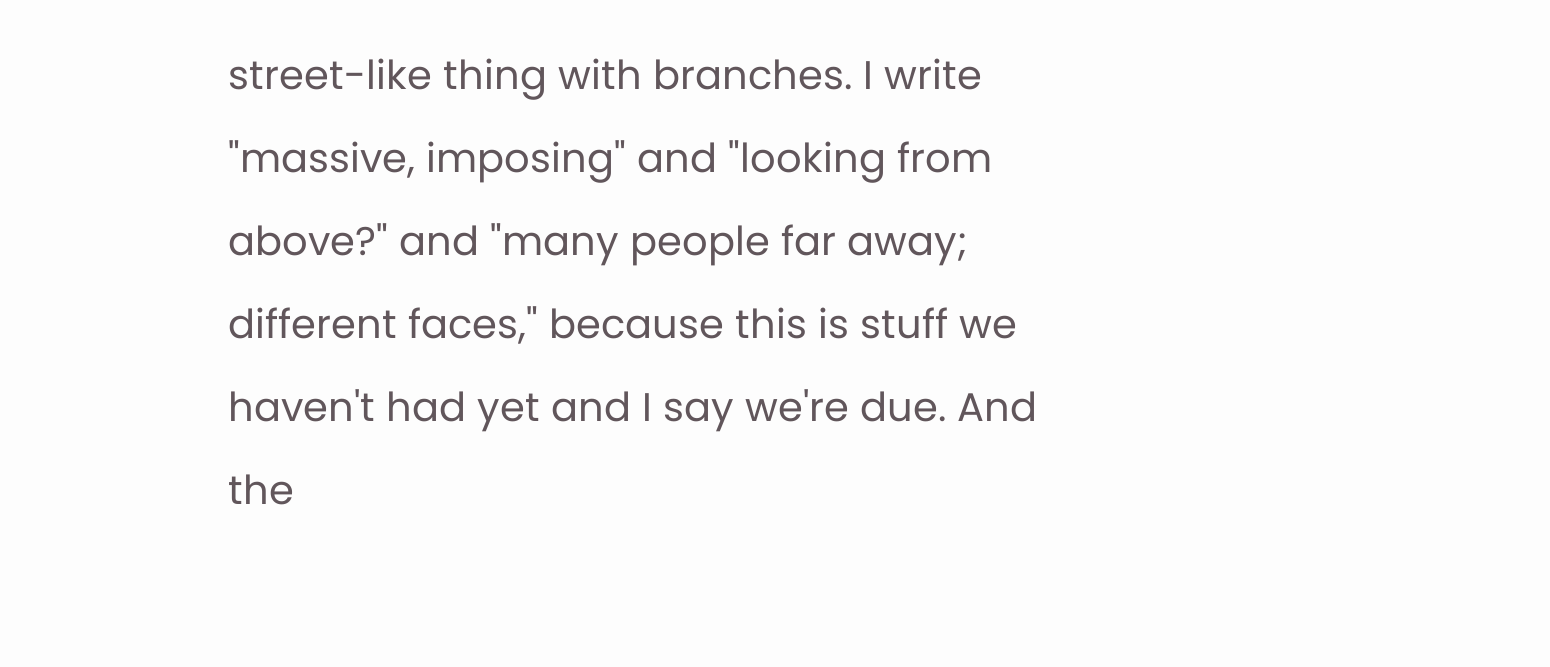street-like thing with branches. I write "massive, imposing" and "looking from above?" and "many people far away; different faces," because this is stuff we haven't had yet and I say we're due. And the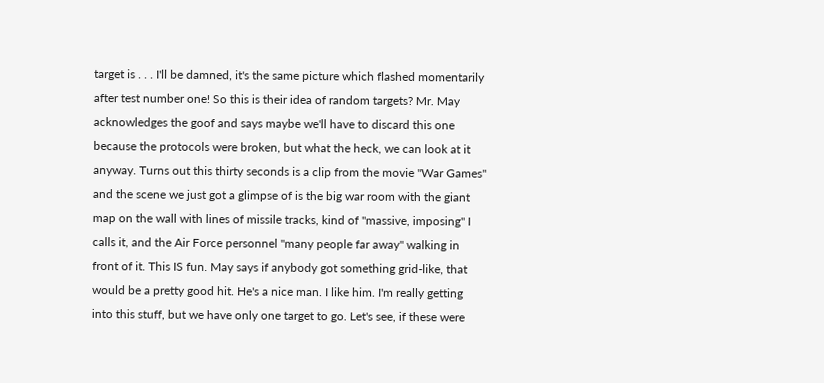target is . . . I'll be damned, it's the same picture which flashed momentarily after test number one! So this is their idea of random targets? Mr. May acknowledges the goof and says maybe we'll have to discard this one because the protocols were broken, but what the heck, we can look at it anyway. Turns out this thirty seconds is a clip from the movie "War Games" and the scene we just got a glimpse of is the big war room with the giant map on the wall with lines of missile tracks, kind of "massive, imposing" I calls it, and the Air Force personnel "many people far away" walking in front of it. This IS fun. May says if anybody got something grid-like, that would be a pretty good hit. He's a nice man. I like him. I'm really getting into this stuff, but we have only one target to go. Let's see, if these were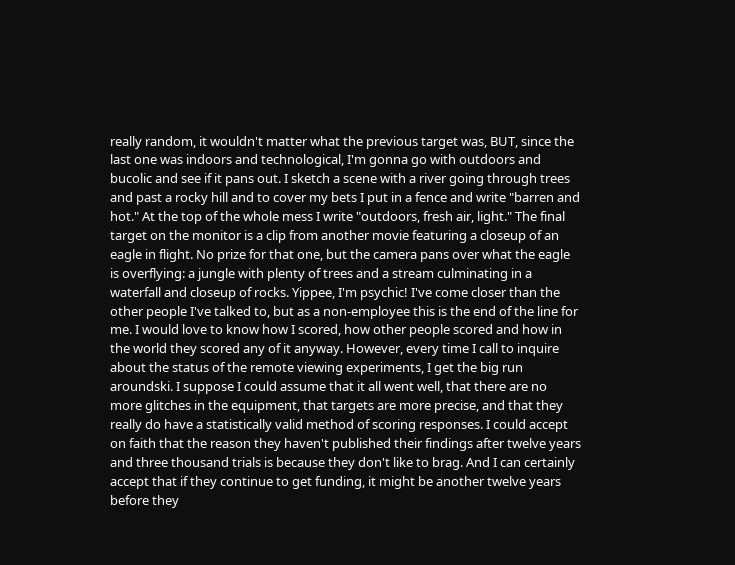really random, it wouldn't matter what the previous target was, BUT, since the last one was indoors and technological, I'm gonna go with outdoors and bucolic and see if it pans out. I sketch a scene with a river going through trees and past a rocky hill and to cover my bets I put in a fence and write "barren and hot." At the top of the whole mess I write "outdoors, fresh air, light." The final target on the monitor is a clip from another movie featuring a closeup of an eagle in flight. No prize for that one, but the camera pans over what the eagle is overflying: a jungle with plenty of trees and a stream culminating in a waterfall and closeup of rocks. Yippee, I'm psychic! I've come closer than the other people I've talked to, but as a non-employee this is the end of the line for me. I would love to know how I scored, how other people scored and how in the world they scored any of it anyway. However, every time I call to inquire about the status of the remote viewing experiments, I get the big run aroundski. I suppose I could assume that it all went well, that there are no more glitches in the equipment, that targets are more precise, and that they really do have a statistically valid method of scoring responses. I could accept on faith that the reason they haven't published their findings after twelve years and three thousand trials is because they don't like to brag. And I can certainly accept that if they continue to get funding, it might be another twelve years before they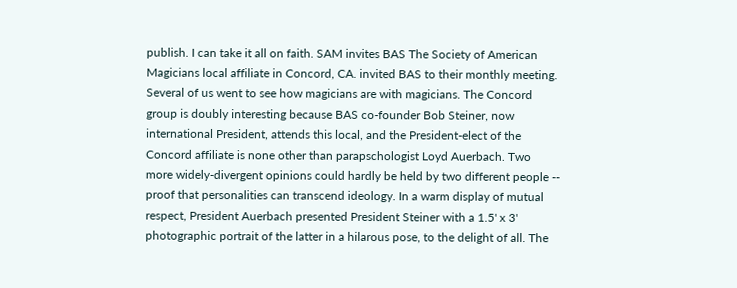publish. I can take it all on faith. SAM invites BAS The Society of American Magicians local affiliate in Concord, CA. invited BAS to their monthly meeting. Several of us went to see how magicians are with magicians. The Concord group is doubly interesting because BAS co-founder Bob Steiner, now international President, attends this local, and the President-elect of the Concord affiliate is none other than parapschologist Loyd Auerbach. Two more widely-divergent opinions could hardly be held by two different people -- proof that personalities can transcend ideology. In a warm display of mutual respect, President Auerbach presented President Steiner with a 1.5' x 3' photographic portrait of the latter in a hilarous pose, to the delight of all. The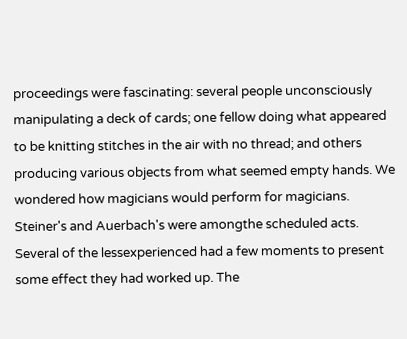proceedings were fascinating: several people unconsciously manipulating a deck of cards; one fellow doing what appeared to be knitting stitches in the air with no thread; and others producing various objects from what seemed empty hands. We wondered how magicians would perform for magicians. Steiner's and Auerbach's were amongthe scheduled acts. Several of the lessexperienced had a few moments to present some effect they had worked up. The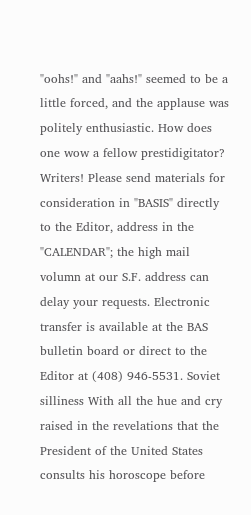"oohs!" and "aahs!" seemed to be a little forced, and the applause was politely enthusiastic. How does one wow a fellow prestidigitator? Writers! Please send materials for consideration in "BASIS" directly to the Editor, address in the "CALENDAR"; the high mail volumn at our S.F. address can delay your requests. Electronic transfer is available at the BAS bulletin board or direct to the Editor at (408) 946-5531. Soviet silliness With all the hue and cry raised in the revelations that the President of the United States consults his horoscope before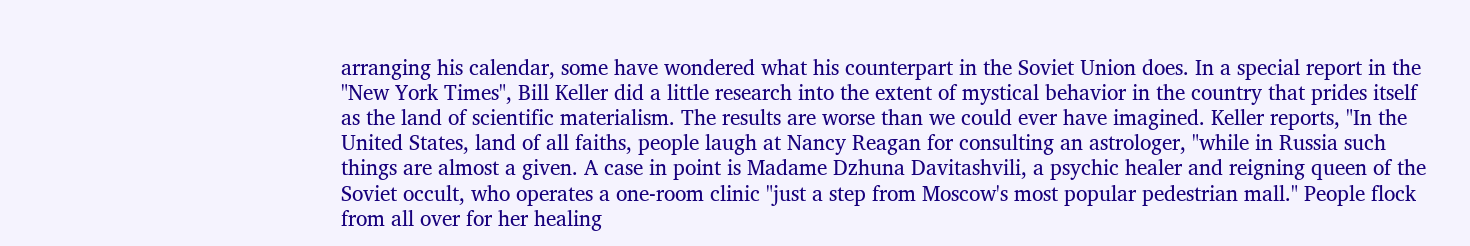arranging his calendar, some have wondered what his counterpart in the Soviet Union does. In a special report in the "New York Times", Bill Keller did a little research into the extent of mystical behavior in the country that prides itself as the land of scientific materialism. The results are worse than we could ever have imagined. Keller reports, "In the United States, land of all faiths, people laugh at Nancy Reagan for consulting an astrologer, "while in Russia such things are almost a given. A case in point is Madame Dzhuna Davitashvili, a psychic healer and reigning queen of the Soviet occult, who operates a one-room clinic "just a step from Moscow's most popular pedestrian mall." People flock from all over for her healing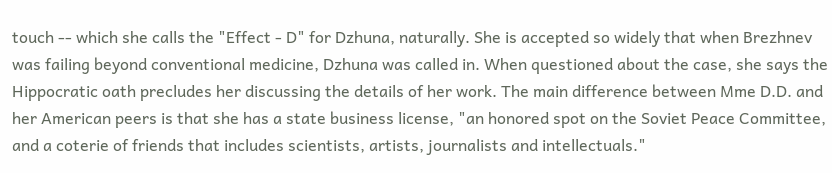touch -- which she calls the "Effect - D" for Dzhuna, naturally. She is accepted so widely that when Brezhnev was failing beyond conventional medicine, Dzhuna was called in. When questioned about the case, she says the Hippocratic oath precludes her discussing the details of her work. The main difference between Mme D.D. and her American peers is that she has a state business license, "an honored spot on the Soviet Peace Committee, and a coterie of friends that includes scientists, artists, journalists and intellectuals."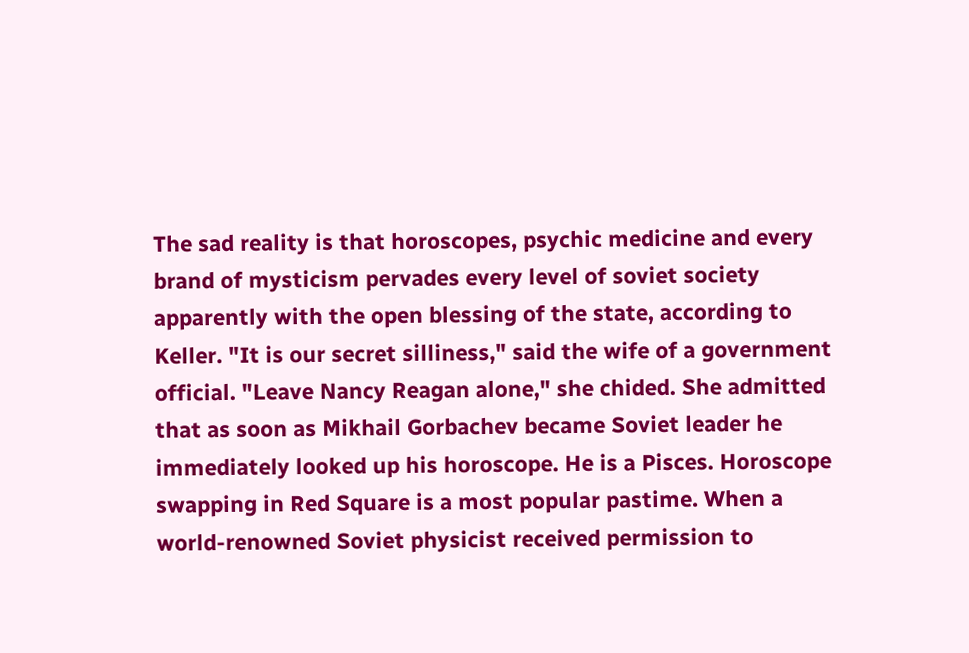The sad reality is that horoscopes, psychic medicine and every brand of mysticism pervades every level of soviet society apparently with the open blessing of the state, according to Keller. "It is our secret silliness," said the wife of a government official. "Leave Nancy Reagan alone," she chided. She admitted that as soon as Mikhail Gorbachev became Soviet leader he immediately looked up his horoscope. He is a Pisces. Horoscope swapping in Red Square is a most popular pastime. When a world-renowned Soviet physicist received permission to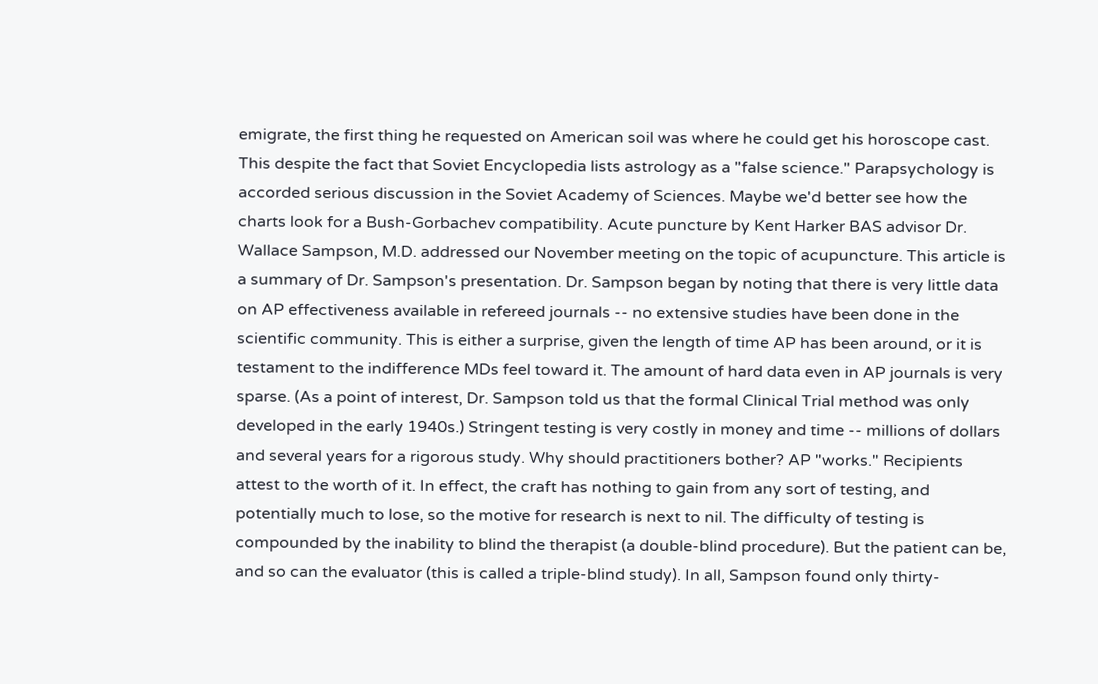emigrate, the first thing he requested on American soil was where he could get his horoscope cast. This despite the fact that Soviet Encyclopedia lists astrology as a "false science." Parapsychology is accorded serious discussion in the Soviet Academy of Sciences. Maybe we'd better see how the charts look for a Bush-Gorbachev compatibility. Acute puncture by Kent Harker BAS advisor Dr. Wallace Sampson, M.D. addressed our November meeting on the topic of acupuncture. This article is a summary of Dr. Sampson's presentation. Dr. Sampson began by noting that there is very little data on AP effectiveness available in refereed journals -- no extensive studies have been done in the scientific community. This is either a surprise, given the length of time AP has been around, or it is testament to the indifference MDs feel toward it. The amount of hard data even in AP journals is very sparse. (As a point of interest, Dr. Sampson told us that the formal Clinical Trial method was only developed in the early 1940s.) Stringent testing is very costly in money and time -- millions of dollars and several years for a rigorous study. Why should practitioners bother? AP "works." Recipients attest to the worth of it. In effect, the craft has nothing to gain from any sort of testing, and potentially much to lose, so the motive for research is next to nil. The difficulty of testing is compounded by the inability to blind the therapist (a double-blind procedure). But the patient can be, and so can the evaluator (this is called a triple-blind study). In all, Sampson found only thirty-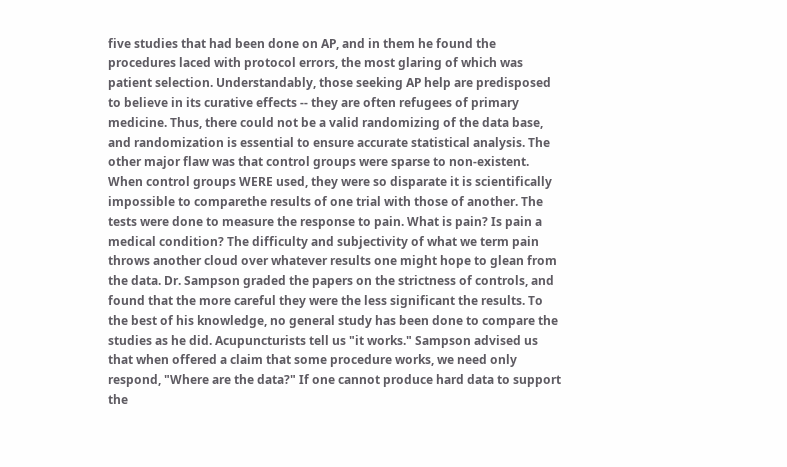five studies that had been done on AP, and in them he found the procedures laced with protocol errors, the most glaring of which was patient selection. Understandably, those seeking AP help are predisposed to believe in its curative effects -- they are often refugees of primary medicine. Thus, there could not be a valid randomizing of the data base, and randomization is essential to ensure accurate statistical analysis. The other major flaw was that control groups were sparse to non-existent. When control groups WERE used, they were so disparate it is scientifically impossible to comparethe results of one trial with those of another. The tests were done to measure the response to pain. What is pain? Is pain a medical condition? The difficulty and subjectivity of what we term pain throws another cloud over whatever results one might hope to glean from the data. Dr. Sampson graded the papers on the strictness of controls, and found that the more careful they were the less significant the results. To the best of his knowledge, no general study has been done to compare the studies as he did. Acupuncturists tell us "it works." Sampson advised us that when offered a claim that some procedure works, we need only respond, "Where are the data?" If one cannot produce hard data to support the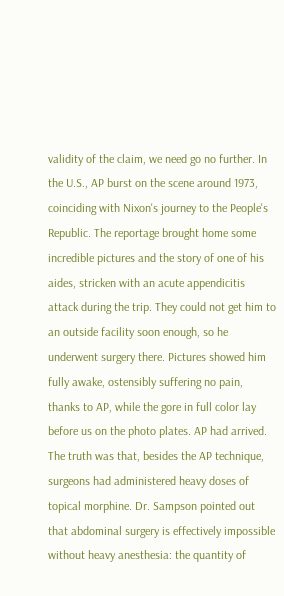validity of the claim, we need go no further. In the U.S., AP burst on the scene around 1973, coinciding with Nixon's journey to the People's Republic. The reportage brought home some incredible pictures and the story of one of his aides, stricken with an acute appendicitis attack during the trip. They could not get him to an outside facility soon enough, so he underwent surgery there. Pictures showed him fully awake, ostensibly suffering no pain, thanks to AP, while the gore in full color lay before us on the photo plates. AP had arrived. The truth was that, besides the AP technique, surgeons had administered heavy doses of topical morphine. Dr. Sampson pointed out that abdominal surgery is effectively impossible without heavy anesthesia: the quantity of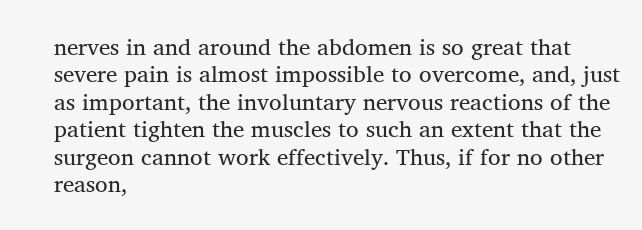nerves in and around the abdomen is so great that severe pain is almost impossible to overcome, and, just as important, the involuntary nervous reactions of the patient tighten the muscles to such an extent that the surgeon cannot work effectively. Thus, if for no other reason,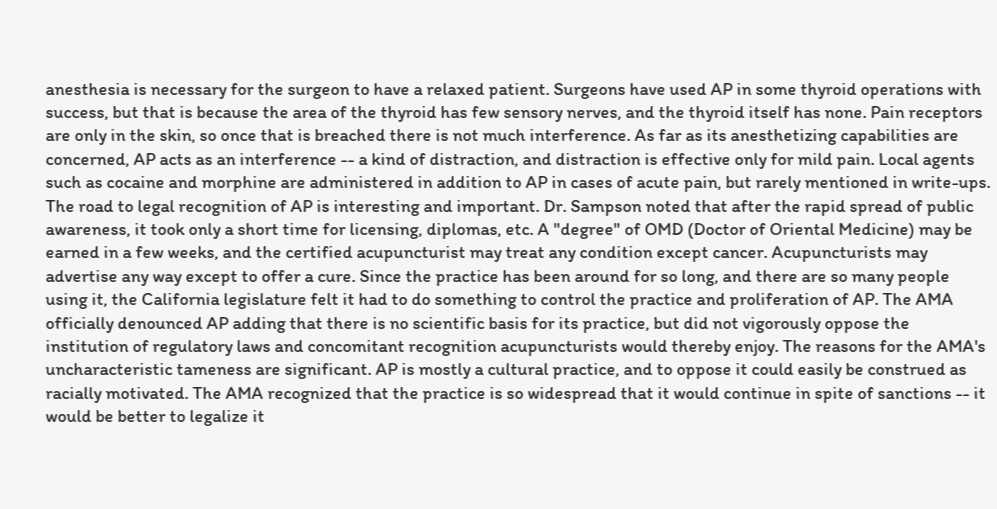anesthesia is necessary for the surgeon to have a relaxed patient. Surgeons have used AP in some thyroid operations with success, but that is because the area of the thyroid has few sensory nerves, and the thyroid itself has none. Pain receptors are only in the skin, so once that is breached there is not much interference. As far as its anesthetizing capabilities are concerned, AP acts as an interference -- a kind of distraction, and distraction is effective only for mild pain. Local agents such as cocaine and morphine are administered in addition to AP in cases of acute pain, but rarely mentioned in write-ups. The road to legal recognition of AP is interesting and important. Dr. Sampson noted that after the rapid spread of public awareness, it took only a short time for licensing, diplomas, etc. A "degree" of OMD (Doctor of Oriental Medicine) may be earned in a few weeks, and the certified acupuncturist may treat any condition except cancer. Acupuncturists may advertise any way except to offer a cure. Since the practice has been around for so long, and there are so many people using it, the California legislature felt it had to do something to control the practice and proliferation of AP. The AMA officially denounced AP adding that there is no scientific basis for its practice, but did not vigorously oppose the institution of regulatory laws and concomitant recognition acupuncturists would thereby enjoy. The reasons for the AMA's uncharacteristic tameness are significant. AP is mostly a cultural practice, and to oppose it could easily be construed as racially motivated. The AMA recognized that the practice is so widespread that it would continue in spite of sanctions -- it would be better to legalize it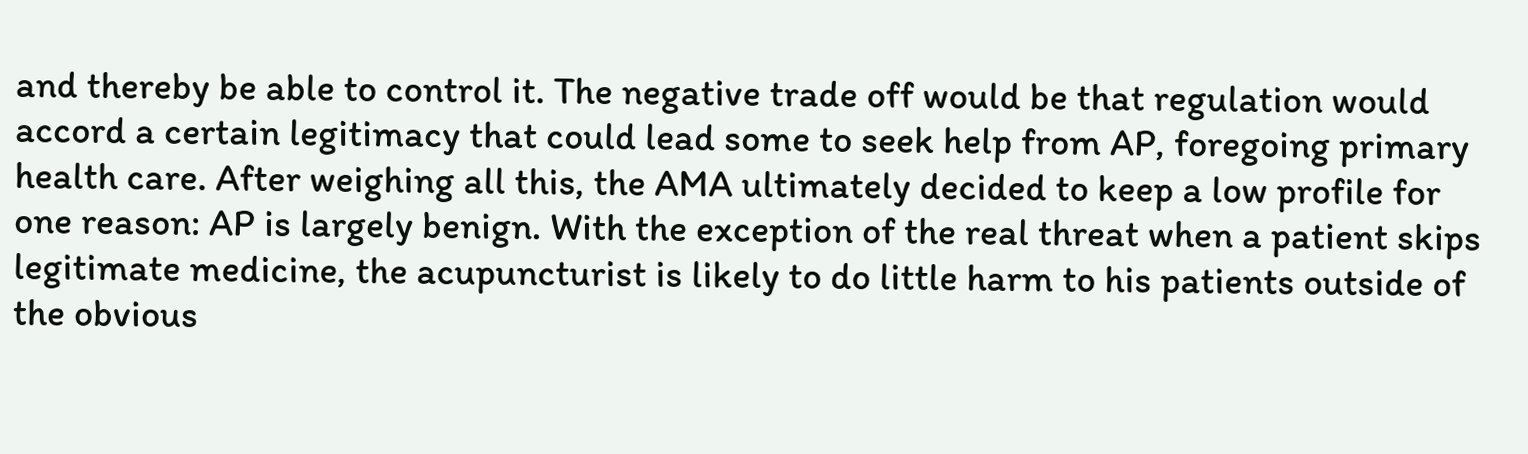and thereby be able to control it. The negative trade off would be that regulation would accord a certain legitimacy that could lead some to seek help from AP, foregoing primary health care. After weighing all this, the AMA ultimately decided to keep a low profile for one reason: AP is largely benign. With the exception of the real threat when a patient skips legitimate medicine, the acupuncturist is likely to do little harm to his patients outside of the obvious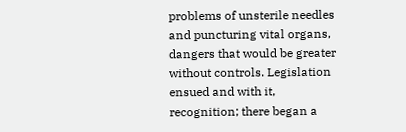problems of unsterile needles and puncturing vital organs, dangers that would be greater without controls. Legislation ensued and with it, recognition; there began a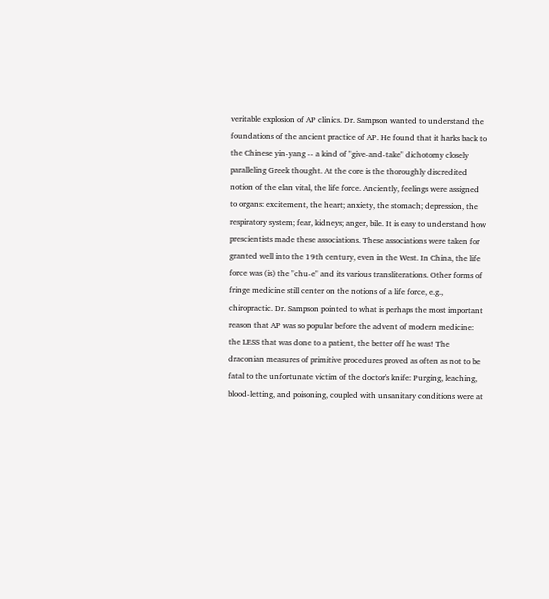veritable explosion of AP clinics. Dr. Sampson wanted to understand the foundations of the ancient practice of AP. He found that it harks back to the Chinese yin-yang -- a kind of "give-and-take" dichotomy closely paralleling Greek thought. At the core is the thoroughly discredited notion of the elan vital, the life force. Anciently, feelings were assigned to organs: excitement, the heart; anxiety, the stomach; depression, the respiratory system; fear, kidneys; anger, bile. It is easy to understand how prescientists made these associations. These associations were taken for granted well into the 19th century, even in the West. In China, the life force was (is) the "chu-e" and its various transliterations. Other forms of fringe medicine still center on the notions of a life force, e.g., chiropractic. Dr. Sampson pointed to what is perhaps the most important reason that AP was so popular before the advent of modern medicine: the LESS that was done to a patient, the better off he was! The draconian measures of primitive procedures proved as often as not to be fatal to the unfortunate victim of the doctor's knife: Purging, leaching, blood-letting, and poisoning, coupled with unsanitary conditions were at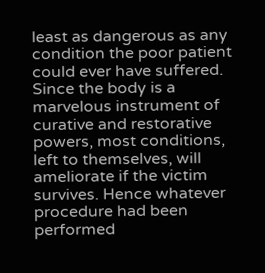least as dangerous as any condition the poor patient could ever have suffered. Since the body is a marvelous instrument of curative and restorative powers, most conditions, left to themselves, will ameliorate if the victim survives. Hence whatever procedure had been performed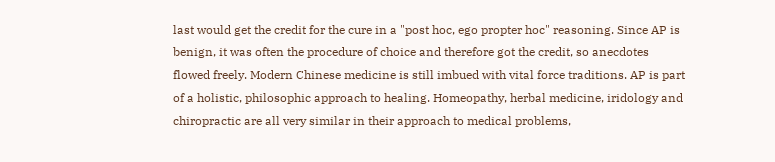last would get the credit for the cure in a "post hoc, ego propter hoc" reasoning. Since AP is benign, it was often the procedure of choice and therefore got the credit, so anecdotes flowed freely. Modern Chinese medicine is still imbued with vital force traditions. AP is part of a holistic, philosophic approach to healing. Homeopathy, herbal medicine, iridology and chiropractic are all very similar in their approach to medical problems,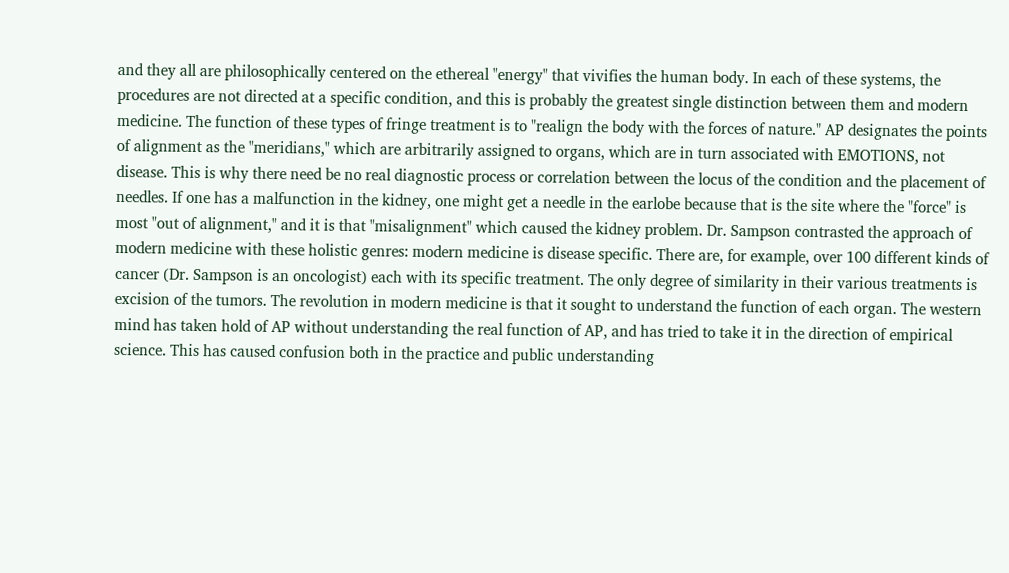and they all are philosophically centered on the ethereal "energy" that vivifies the human body. In each of these systems, the procedures are not directed at a specific condition, and this is probably the greatest single distinction between them and modern medicine. The function of these types of fringe treatment is to "realign the body with the forces of nature." AP designates the points of alignment as the "meridians," which are arbitrarily assigned to organs, which are in turn associated with EMOTIONS, not disease. This is why there need be no real diagnostic process or correlation between the locus of the condition and the placement of needles. If one has a malfunction in the kidney, one might get a needle in the earlobe because that is the site where the "force" is most "out of alignment," and it is that "misalignment" which caused the kidney problem. Dr. Sampson contrasted the approach of modern medicine with these holistic genres: modern medicine is disease specific. There are, for example, over 100 different kinds of cancer (Dr. Sampson is an oncologist) each with its specific treatment. The only degree of similarity in their various treatments is excision of the tumors. The revolution in modern medicine is that it sought to understand the function of each organ. The western mind has taken hold of AP without understanding the real function of AP, and has tried to take it in the direction of empirical science. This has caused confusion both in the practice and public understanding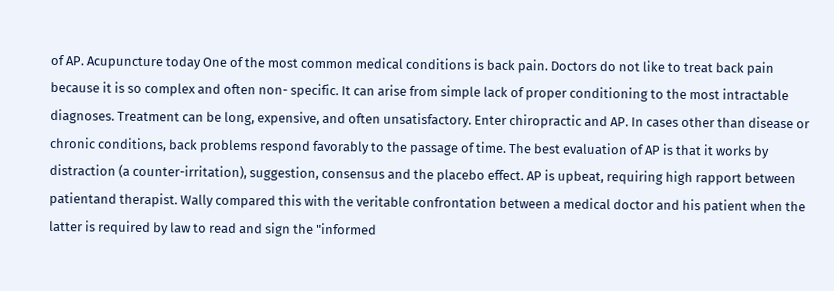of AP. Acupuncture today One of the most common medical conditions is back pain. Doctors do not like to treat back pain because it is so complex and often non- specific. It can arise from simple lack of proper conditioning to the most intractable diagnoses. Treatment can be long, expensive, and often unsatisfactory. Enter chiropractic and AP. In cases other than disease or chronic conditions, back problems respond favorably to the passage of time. The best evaluation of AP is that it works by distraction (a counter-irritation), suggestion, consensus and the placebo effect. AP is upbeat, requiring high rapport between patientand therapist. Wally compared this with the veritable confrontation between a medical doctor and his patient when the latter is required by law to read and sign the "informed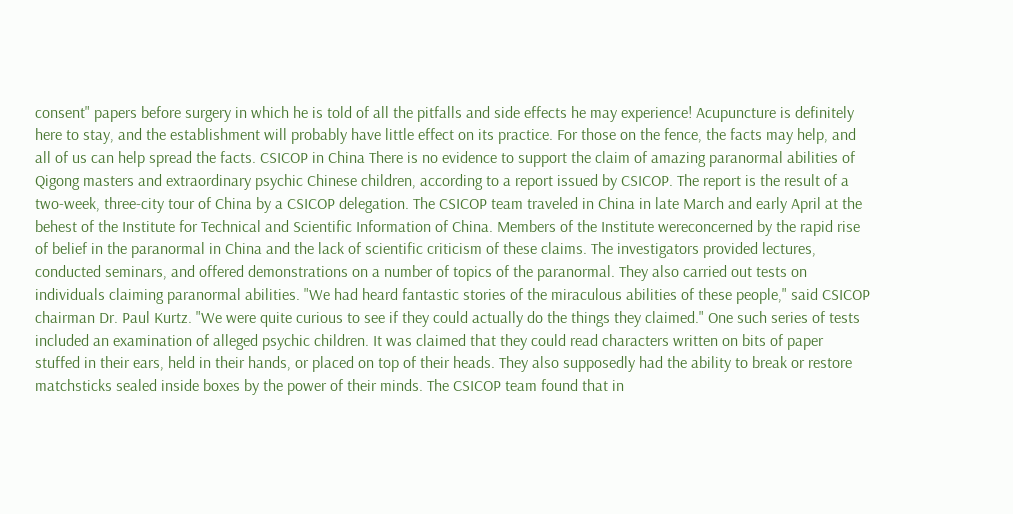consent" papers before surgery in which he is told of all the pitfalls and side effects he may experience! Acupuncture is definitely here to stay, and the establishment will probably have little effect on its practice. For those on the fence, the facts may help, and all of us can help spread the facts. CSICOP in China There is no evidence to support the claim of amazing paranormal abilities of Qigong masters and extraordinary psychic Chinese children, according to a report issued by CSICOP. The report is the result of a two-week, three-city tour of China by a CSICOP delegation. The CSICOP team traveled in China in late March and early April at the behest of the Institute for Technical and Scientific Information of China. Members of the Institute wereconcerned by the rapid rise of belief in the paranormal in China and the lack of scientific criticism of these claims. The investigators provided lectures, conducted seminars, and offered demonstrations on a number of topics of the paranormal. They also carried out tests on individuals claiming paranormal abilities. "We had heard fantastic stories of the miraculous abilities of these people," said CSICOP chairman Dr. Paul Kurtz. "We were quite curious to see if they could actually do the things they claimed." One such series of tests included an examination of alleged psychic children. It was claimed that they could read characters written on bits of paper stuffed in their ears, held in their hands, or placed on top of their heads. They also supposedly had the ability to break or restore matchsticks sealed inside boxes by the power of their minds. The CSICOP team found that in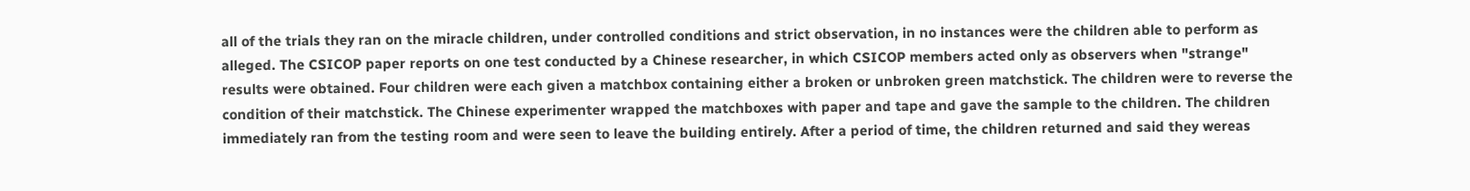all of the trials they ran on the miracle children, under controlled conditions and strict observation, in no instances were the children able to perform as alleged. The CSICOP paper reports on one test conducted by a Chinese researcher, in which CSICOP members acted only as observers when "strange" results were obtained. Four children were each given a matchbox containing either a broken or unbroken green matchstick. The children were to reverse the condition of their matchstick. The Chinese experimenter wrapped the matchboxes with paper and tape and gave the sample to the children. The children immediately ran from the testing room and were seen to leave the building entirely. After a period of time, the children returned and said they wereas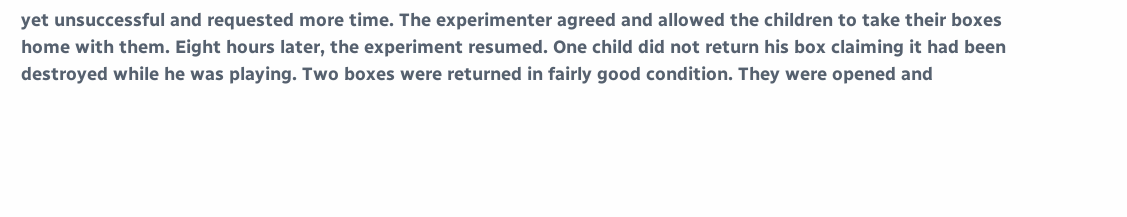yet unsuccessful and requested more time. The experimenter agreed and allowed the children to take their boxes home with them. Eight hours later, the experiment resumed. One child did not return his box claiming it had been destroyed while he was playing. Two boxes were returned in fairly good condition. They were opened and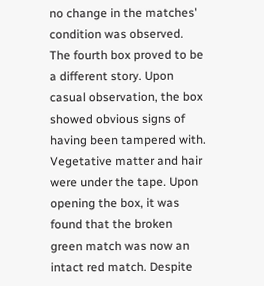no change in the matches' condition was observed. The fourth box proved to be a different story. Upon casual observation, the box showed obvious signs of having been tampered with. Vegetative matter and hair were under the tape. Upon opening the box, it was found that the broken green match was now an intact red match. Despite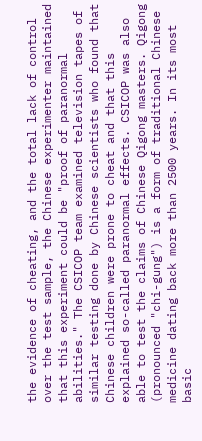the evidence of cheating, and the total lack of control over the test sample, the Chinese experimenter maintained that this experiment could be "proof of paranormal abilities." The CSICOP team examined television tapes of similar testing done by Chinese scientists who found that Chinese children were prone to cheat and that this explained so-called paranormal effects. CSICOP was also able to test the claims of Chinese Qigong masters. Qigong (pronounced "chi-gung") is a form of traditional Chinese medicine dating back more than 2500 years. In its most basic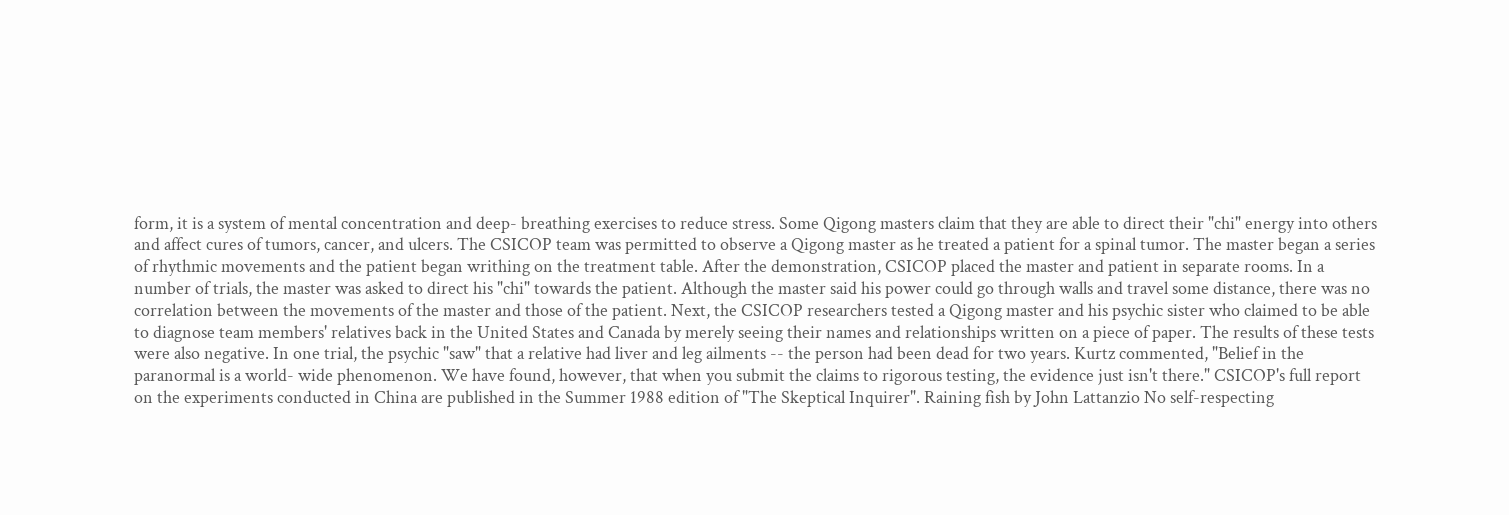form, it is a system of mental concentration and deep- breathing exercises to reduce stress. Some Qigong masters claim that they are able to direct their "chi" energy into others and affect cures of tumors, cancer, and ulcers. The CSICOP team was permitted to observe a Qigong master as he treated a patient for a spinal tumor. The master began a series of rhythmic movements and the patient began writhing on the treatment table. After the demonstration, CSICOP placed the master and patient in separate rooms. In a number of trials, the master was asked to direct his "chi" towards the patient. Although the master said his power could go through walls and travel some distance, there was no correlation between the movements of the master and those of the patient. Next, the CSICOP researchers tested a Qigong master and his psychic sister who claimed to be able to diagnose team members' relatives back in the United States and Canada by merely seeing their names and relationships written on a piece of paper. The results of these tests were also negative. In one trial, the psychic "saw" that a relative had liver and leg ailments -- the person had been dead for two years. Kurtz commented, "Belief in the paranormal is a world- wide phenomenon. We have found, however, that when you submit the claims to rigorous testing, the evidence just isn't there." CSICOP's full report on the experiments conducted in China are published in the Summer 1988 edition of "The Skeptical Inquirer". Raining fish by John Lattanzio No self-respecting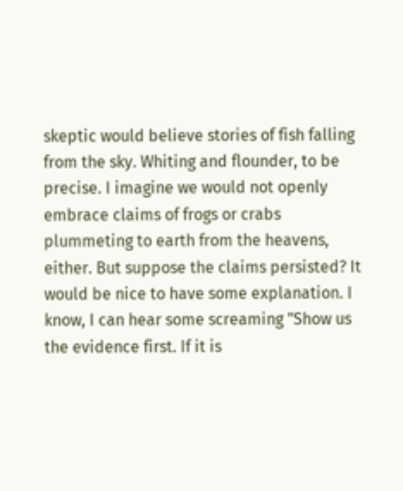skeptic would believe stories of fish falling from the sky. Whiting and flounder, to be precise. I imagine we would not openly embrace claims of frogs or crabs plummeting to earth from the heavens, either. But suppose the claims persisted? It would be nice to have some explanation. I know, I can hear some screaming "Show us the evidence first. If it is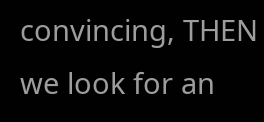convincing, THEN we look for an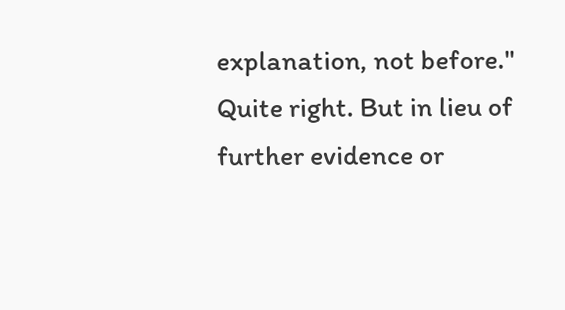explanation, not before." Quite right. But in lieu of further evidence or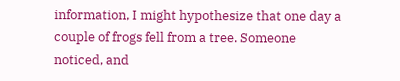information, I might hypothesize that one day a couple of frogs fell from a tree. Someone noticed, and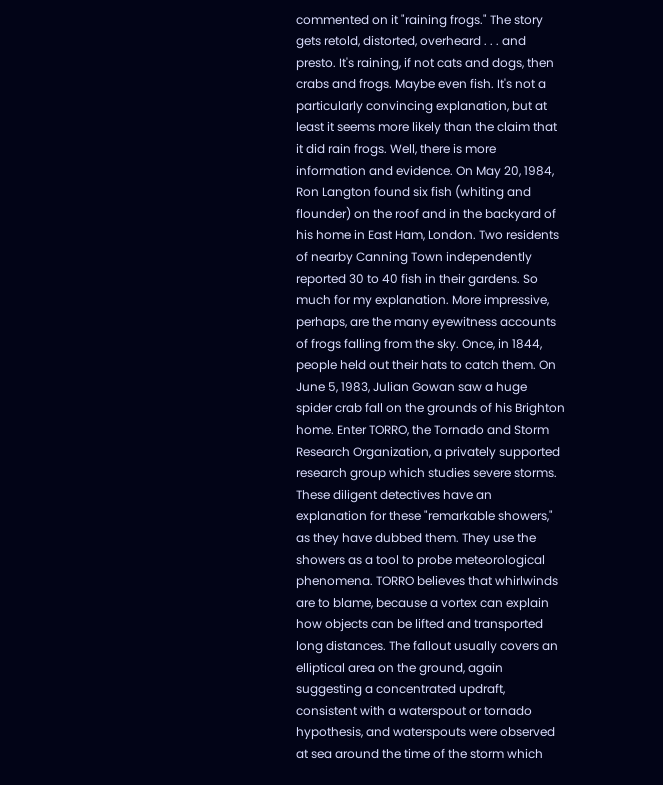commented on it "raining frogs." The story gets retold, distorted, overheard . . . and presto. It's raining, if not cats and dogs, then crabs and frogs. Maybe even fish. It's not a particularly convincing explanation, but at least it seems more likely than the claim that it did rain frogs. Well, there is more information and evidence. On May 20, 1984, Ron Langton found six fish (whiting and flounder) on the roof and in the backyard of his home in East Ham, London. Two residents of nearby Canning Town independently reported 30 to 40 fish in their gardens. So much for my explanation. More impressive, perhaps, are the many eyewitness accounts of frogs falling from the sky. Once, in 1844, people held out their hats to catch them. On June 5, 1983, Julian Gowan saw a huge spider crab fall on the grounds of his Brighton home. Enter TORRO, the Tornado and Storm Research Organization, a privately supported research group which studies severe storms. These diligent detectives have an explanation for these "remarkable showers," as they have dubbed them. They use the showers as a tool to probe meteorological phenomena. TORRO believes that whirlwinds are to blame, because a vortex can explain how objects can be lifted and transported long distances. The fallout usually covers an elliptical area on the ground, again suggesting a concentrated updraft, consistent with a waterspout or tornado hypothesis, and waterspouts were observed at sea around the time of the storm which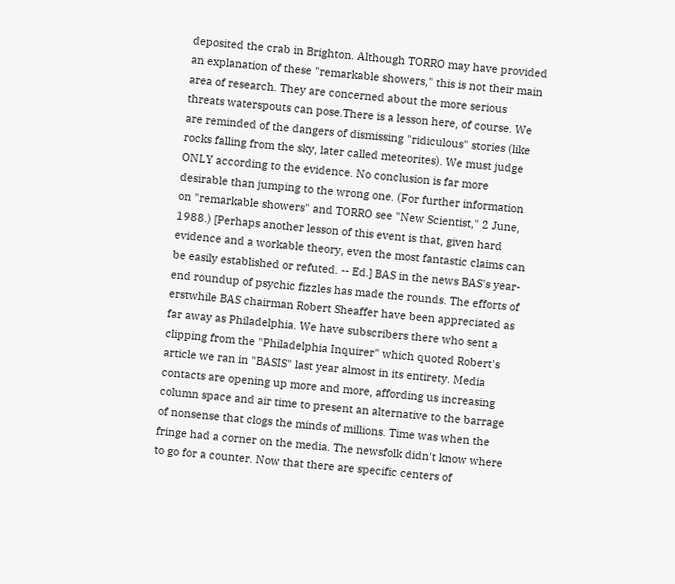deposited the crab in Brighton. Although TORRO may have provided an explanation of these "remarkable showers," this is not their main area of research. They are concerned about the more serious threats waterspouts can pose.There is a lesson here, of course. We are reminded of the dangers of dismissing "ridiculous" stories (like rocks falling from the sky, later called meteorites). We must judge ONLY according to the evidence. No conclusion is far more desirable than jumping to the wrong one. (For further information on "remarkable showers" and TORRO see "New Scientist," 2 June, 1988.) [Perhaps another lesson of this event is that, given hard evidence and a workable theory, even the most fantastic claims can be easily established or refuted. -- Ed.] BAS in the news BAS's year-end roundup of psychic fizzles has made the rounds. The efforts of erstwhile BAS chairman Robert Sheaffer have been appreciated as far away as Philadelphia. We have subscribers there who sent a clipping from the "Philadelphia Inquirer" which quoted Robert's article we ran in "BASIS" last year almost in its entirety. Media contacts are opening up more and more, affording us increasing column space and air time to present an alternative to the barrage of nonsense that clogs the minds of millions. Time was when the fringe had a corner on the media. The newsfolk didn't know where to go for a counter. Now that there are specific centers of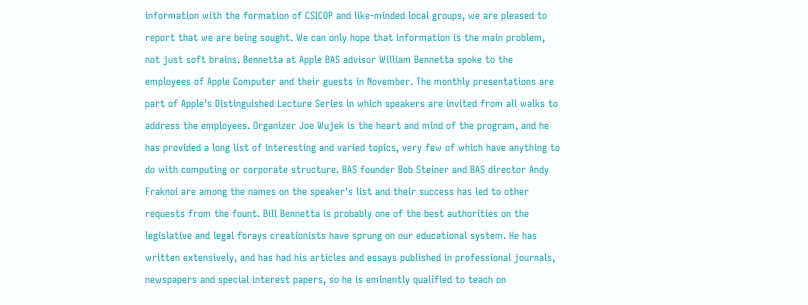information with the formation of CSICOP and like-minded local groups, we are pleased to report that we are being sought. We can only hope that information is the main problem, not just soft brains. Bennetta at Apple BAS advisor William Bennetta spoke to the employees of Apple Computer and their guests in November. The monthly presentations are part of Apple's Distinguished Lecture Series in which speakers are invited from all walks to address the employees. Organizer Joe Wujek is the heart and mind of the program, and he has provided a long list of interesting and varied topics, very few of which have anything to do with computing or corporate structure. BAS founder Bob Steiner and BAS director Andy Fraknoi are among the names on the speaker's list and their success has led to other requests from the fount. Bill Bennetta is probably one of the best authorities on the legislative and legal forays creationists have sprung on our educational system. He has written extensively, and has had his articles and essays published in professional journals, newspapers and special interest papers, so he is eminently qualified to teach on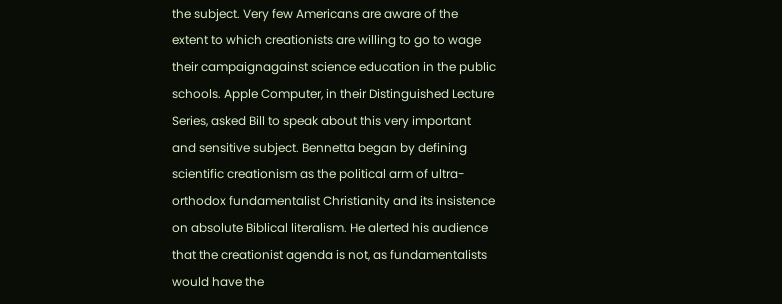the subject. Very few Americans are aware of the extent to which creationists are willing to go to wage their campaignagainst science education in the public schools. Apple Computer, in their Distinguished Lecture Series, asked Bill to speak about this very important and sensitive subject. Bennetta began by defining scientific creationism as the political arm of ultra-orthodox fundamentalist Christianity and its insistence on absolute Biblical literalism. He alerted his audience that the creationist agenda is not, as fundamentalists would have the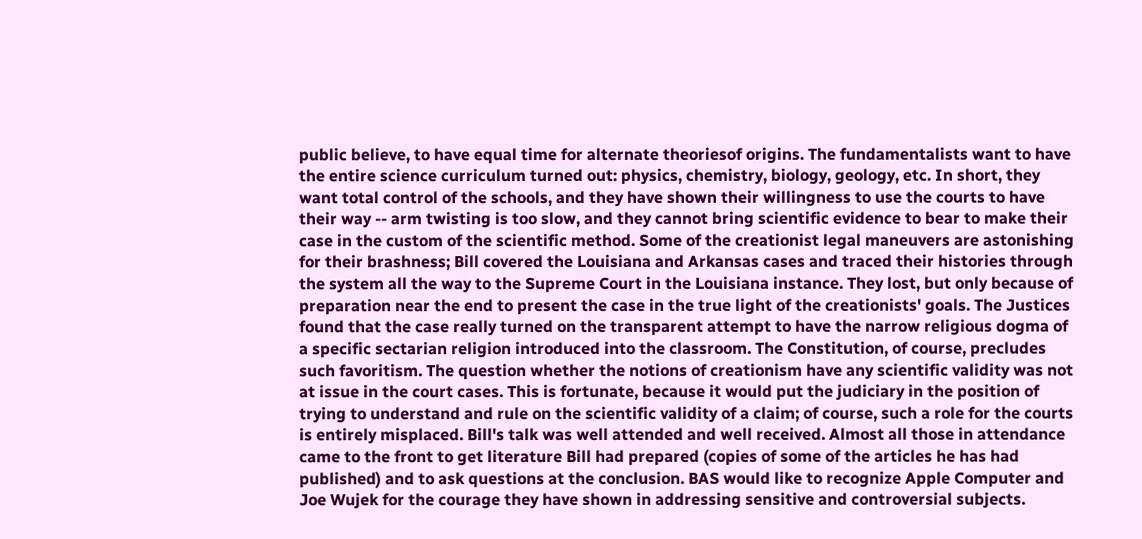public believe, to have equal time for alternate theoriesof origins. The fundamentalists want to have the entire science curriculum turned out: physics, chemistry, biology, geology, etc. In short, they want total control of the schools, and they have shown their willingness to use the courts to have their way -- arm twisting is too slow, and they cannot bring scientific evidence to bear to make their case in the custom of the scientific method. Some of the creationist legal maneuvers are astonishing for their brashness; Bill covered the Louisiana and Arkansas cases and traced their histories through the system all the way to the Supreme Court in the Louisiana instance. They lost, but only because of preparation near the end to present the case in the true light of the creationists' goals. The Justices found that the case really turned on the transparent attempt to have the narrow religious dogma of a specific sectarian religion introduced into the classroom. The Constitution, of course, precludes such favoritism. The question whether the notions of creationism have any scientific validity was not at issue in the court cases. This is fortunate, because it would put the judiciary in the position of trying to understand and rule on the scientific validity of a claim; of course, such a role for the courts is entirely misplaced. Bill's talk was well attended and well received. Almost all those in attendance came to the front to get literature Bill had prepared (copies of some of the articles he has had published) and to ask questions at the conclusion. BAS would like to recognize Apple Computer and Joe Wujek for the courage they have shown in addressing sensitive and controversial subjects.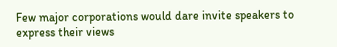Few major corporations would dare invite speakers to express their views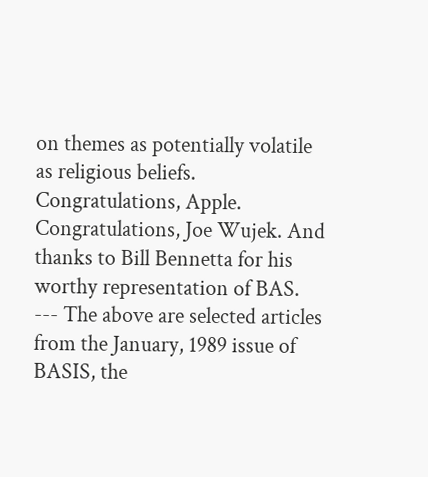on themes as potentially volatile as religious beliefs. Congratulations, Apple. Congratulations, Joe Wujek. And thanks to Bill Bennetta for his worthy representation of BAS. --- The above are selected articles from the January, 1989 issue of BASIS, the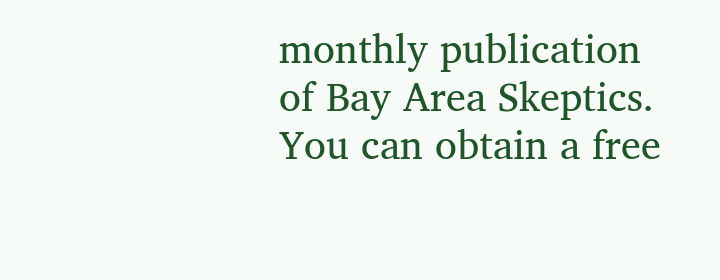monthly publication of Bay Area Skeptics. You can obtain a free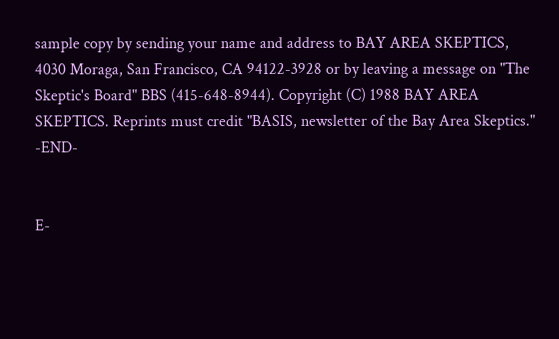sample copy by sending your name and address to BAY AREA SKEPTICS, 4030 Moraga, San Francisco, CA 94122-3928 or by leaving a message on "The Skeptic's Board" BBS (415-648-8944). Copyright (C) 1988 BAY AREA SKEPTICS. Reprints must credit "BASIS, newsletter of the Bay Area Skeptics." -END-


E-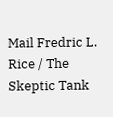Mail Fredric L. Rice / The Skeptic Tank